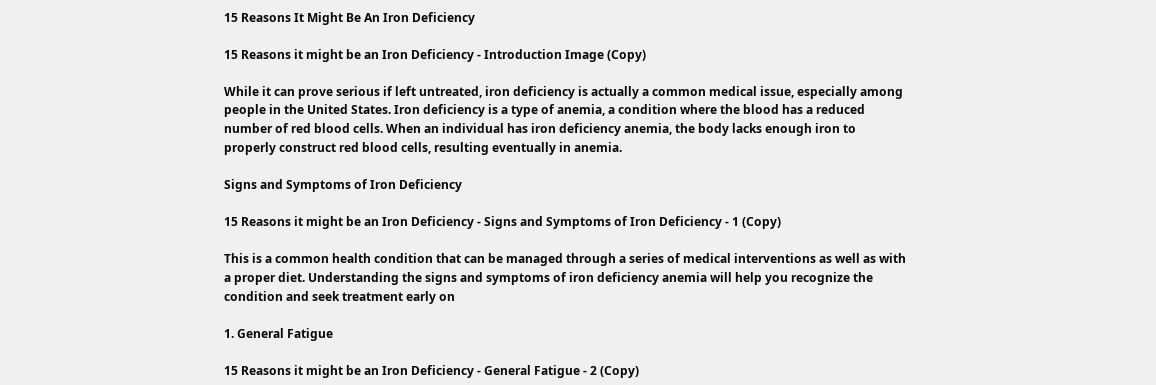15 Reasons It Might Be An Iron Deficiency

15 Reasons it might be an Iron Deficiency - Introduction Image (Copy)

While it can prove serious if left untreated, iron deficiency is actually a common medical issue, especially among people in the United States. Iron deficiency is a type of anemia, a condition where the blood has a reduced number of red blood cells. When an individual has iron deficiency anemia, the body lacks enough iron to properly construct red blood cells, resulting eventually in anemia.

Signs and Symptoms of Iron Deficiency

15 Reasons it might be an Iron Deficiency - Signs and Symptoms of Iron Deficiency - 1 (Copy)

This is a common health condition that can be managed through a series of medical interventions as well as with a proper diet. Understanding the signs and symptoms of iron deficiency anemia will help you recognize the condition and seek treatment early on

1. General Fatigue

15 Reasons it might be an Iron Deficiency - General Fatigue - 2 (Copy)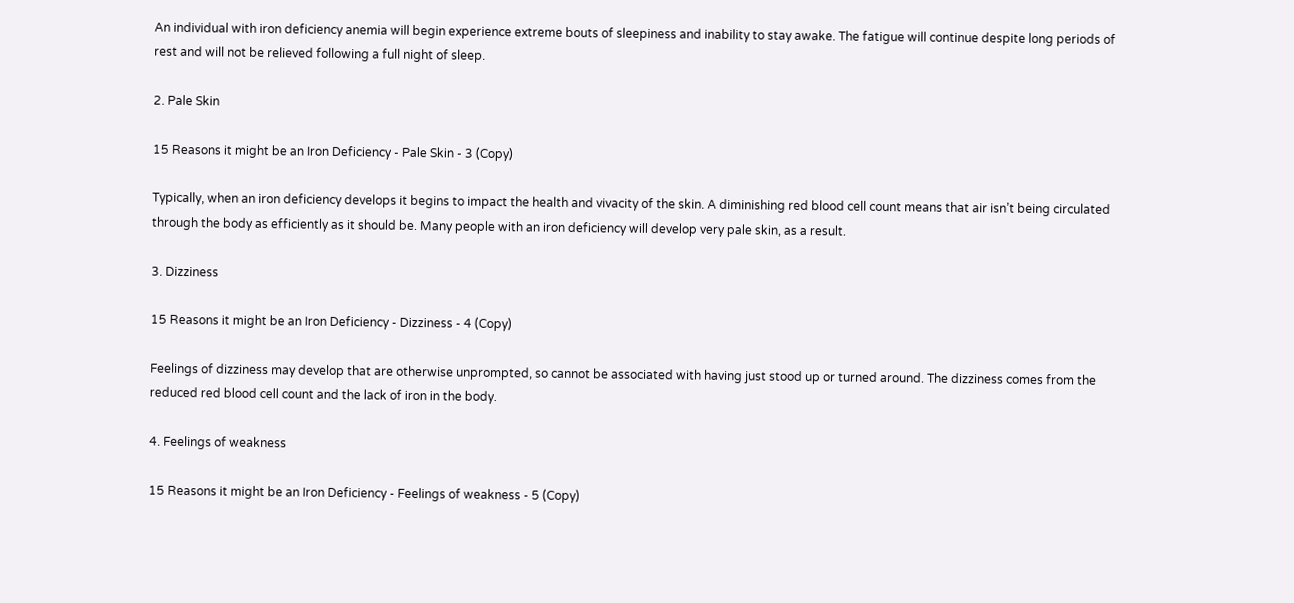An individual with iron deficiency anemia will begin experience extreme bouts of sleepiness and inability to stay awake. The fatigue will continue despite long periods of rest and will not be relieved following a full night of sleep.

2. Pale Skin

15 Reasons it might be an Iron Deficiency - Pale Skin - 3 (Copy)

Typically, when an iron deficiency develops it begins to impact the health and vivacity of the skin. A diminishing red blood cell count means that air isn’t being circulated through the body as efficiently as it should be. Many people with an iron deficiency will develop very pale skin, as a result.

3. Dizziness

15 Reasons it might be an Iron Deficiency - Dizziness - 4 (Copy)

Feelings of dizziness may develop that are otherwise unprompted, so cannot be associated with having just stood up or turned around. The dizziness comes from the reduced red blood cell count and the lack of iron in the body.

4. Feelings of weakness

15 Reasons it might be an Iron Deficiency - Feelings of weakness - 5 (Copy)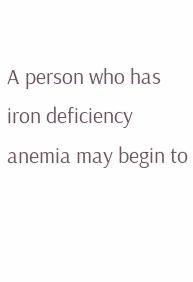A person who has iron deficiency anemia may begin to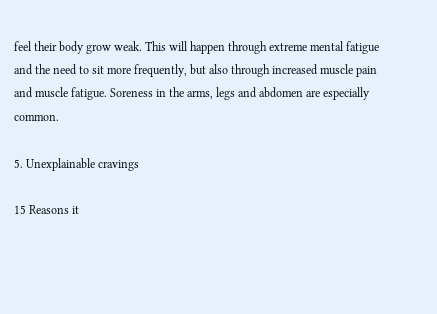feel their body grow weak. This will happen through extreme mental fatigue and the need to sit more frequently, but also through increased muscle pain and muscle fatigue. Soreness in the arms, legs and abdomen are especially common.

5. Unexplainable cravings

15 Reasons it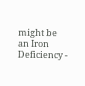might be an Iron Deficiency -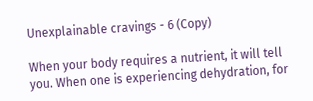Unexplainable cravings - 6 (Copy)

When your body requires a nutrient, it will tell you. When one is experiencing dehydration, for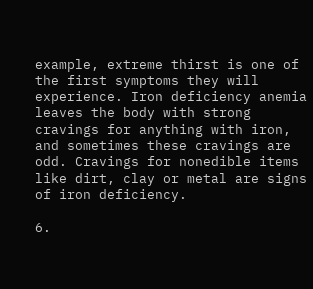example, extreme thirst is one of the first symptoms they will experience. Iron deficiency anemia leaves the body with strong cravings for anything with iron, and sometimes these cravings are odd. Cravings for nonedible items like dirt, clay or metal are signs of iron deficiency.

6.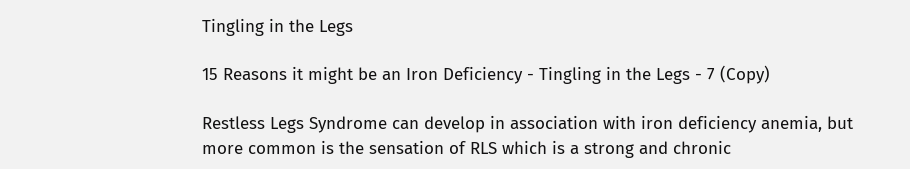Tingling in the Legs

15 Reasons it might be an Iron Deficiency - Tingling in the Legs - 7 (Copy)

Restless Legs Syndrome can develop in association with iron deficiency anemia, but more common is the sensation of RLS which is a strong and chronic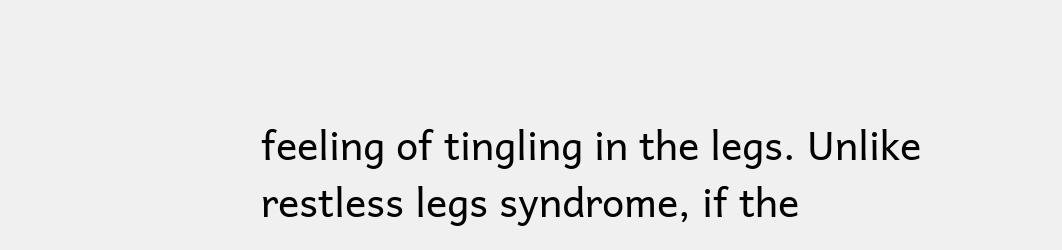feeling of tingling in the legs. Unlike restless legs syndrome, if the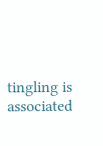tingling is associated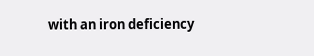with an iron deficiency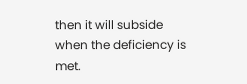then it will subside when the deficiency is met.